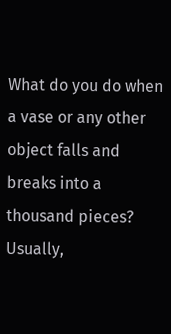What do you do when a vase or any other object falls and breaks into a thousand pieces? Usually,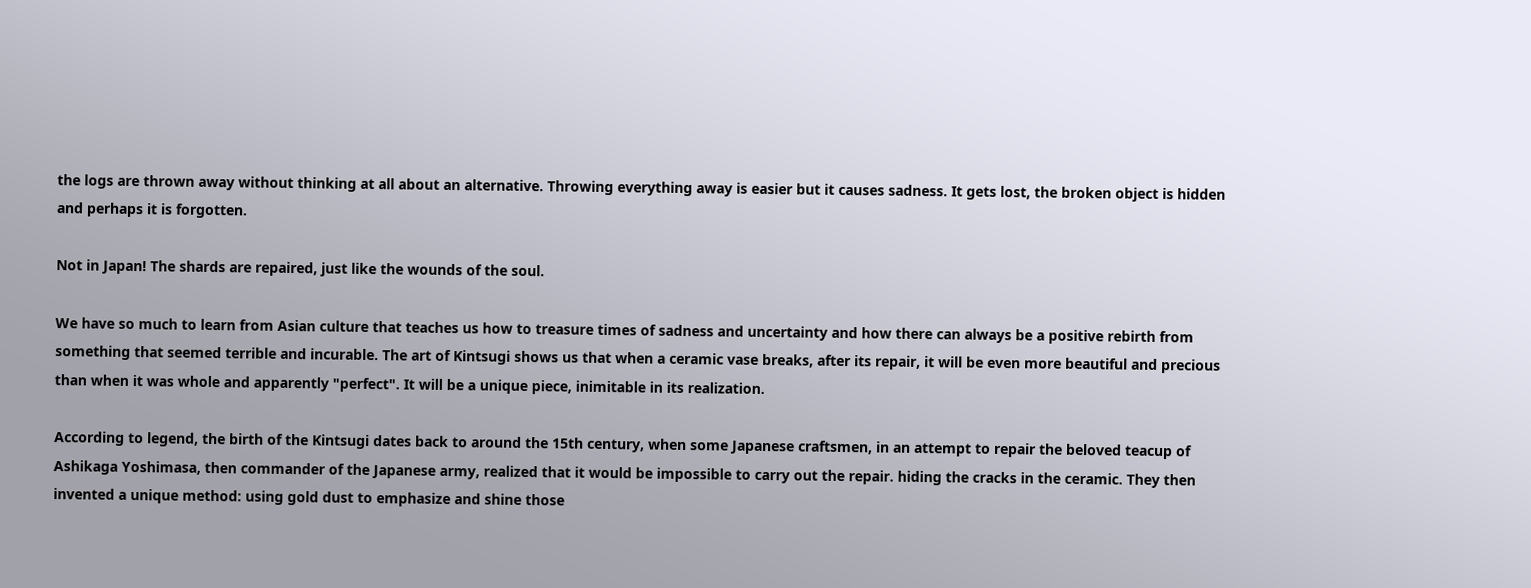the logs are thrown away without thinking at all about an alternative. Throwing everything away is easier but it causes sadness. It gets lost, the broken object is hidden and perhaps it is forgotten.

Not in Japan! The shards are repaired, just like the wounds of the soul.

We have so much to learn from Asian culture that teaches us how to treasure times of sadness and uncertainty and how there can always be a positive rebirth from something that seemed terrible and incurable. The art of Kintsugi shows us that when a ceramic vase breaks, after its repair, it will be even more beautiful and precious than when it was whole and apparently "perfect". It will be a unique piece, inimitable in its realization.

According to legend, the birth of the Kintsugi dates back to around the 15th century, when some Japanese craftsmen, in an attempt to repair the beloved teacup of Ashikaga Yoshimasa, then commander of the Japanese army, realized that it would be impossible to carry out the repair. hiding the cracks in the ceramic. They then invented a unique method: using gold dust to emphasize and shine those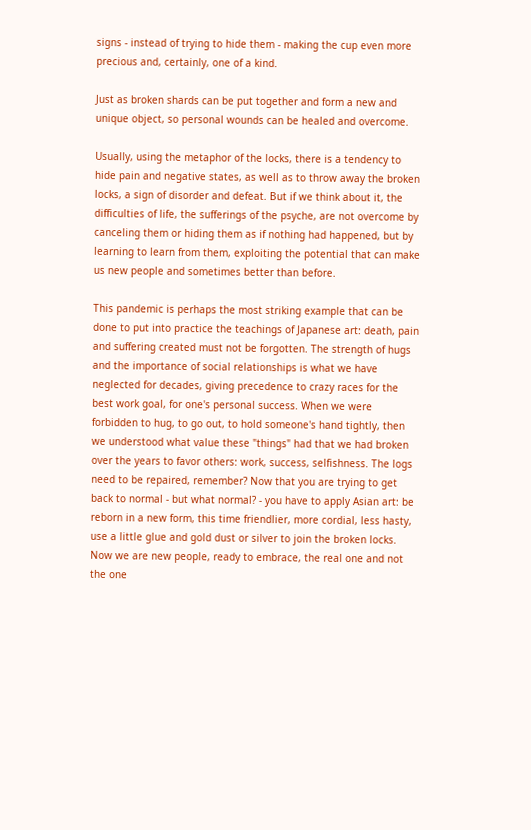signs - instead of trying to hide them - making the cup even more precious and, certainly, one of a kind.

Just as broken shards can be put together and form a new and unique object, so personal wounds can be healed and overcome.

Usually, using the metaphor of the locks, there is a tendency to hide pain and negative states, as well as to throw away the broken locks, a sign of disorder and defeat. But if we think about it, the difficulties of life, the sufferings of the psyche, are not overcome by canceling them or hiding them as if nothing had happened, but by learning to learn from them, exploiting the potential that can make us new people and sometimes better than before.

This pandemic is perhaps the most striking example that can be done to put into practice the teachings of Japanese art: death, pain and suffering created must not be forgotten. The strength of hugs and the importance of social relationships is what we have neglected for decades, giving precedence to crazy races for the best work goal, for one's personal success. When we were forbidden to hug, to go out, to hold someone's hand tightly, then we understood what value these "things" had that we had broken over the years to favor others: work, success, selfishness. The logs need to be repaired, remember? Now that you are trying to get back to normal - but what normal? - you have to apply Asian art: be reborn in a new form, this time friendlier, more cordial, less hasty, use a little glue and gold dust or silver to join the broken locks. Now we are new people, ready to embrace, the real one and not the one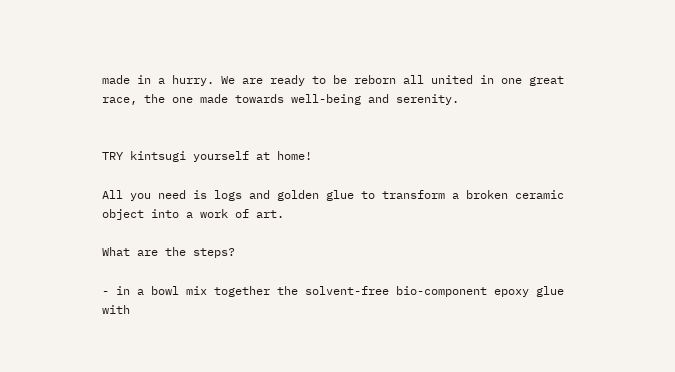made in a hurry. We are ready to be reborn all united in one great race, the one made towards well-being and serenity.


TRY kintsugi yourself at home!

All you need is logs and golden glue to transform a broken ceramic object into a work of art.

What are the steps?

- in a bowl mix together the solvent-free bio-component epoxy glue with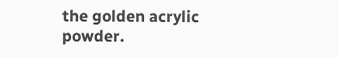the golden acrylic powder.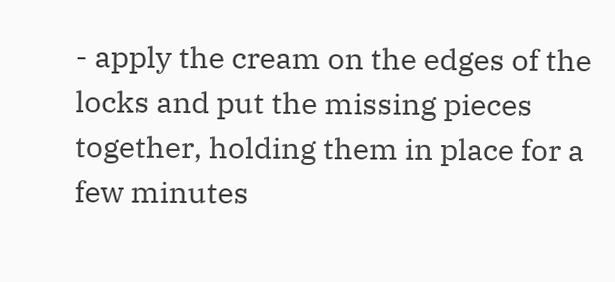- apply the cream on the edges of the locks and put the missing pieces together, holding them in place for a few minutes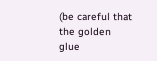(be careful that the golden glue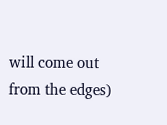will come out from the edges)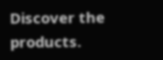Discover the products.